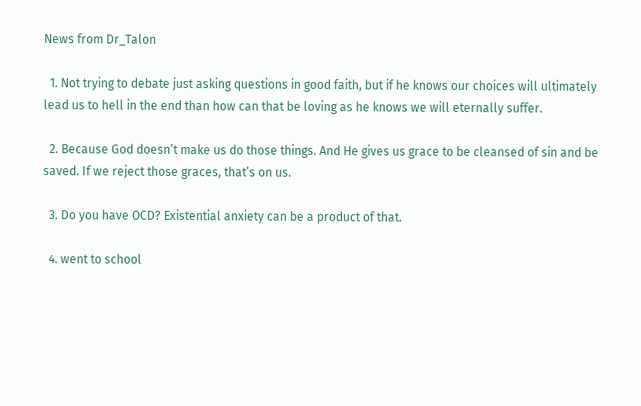News from Dr_Talon

  1. Not trying to debate just asking questions in good faith, but if he knows our choices will ultimately lead us to hell in the end than how can that be loving as he knows we will eternally suffer.

  2. Because God doesn’t make us do those things. And He gives us grace to be cleansed of sin and be saved. If we reject those graces, that’s on us.

  3. Do you have OCD? Existential anxiety can be a product of that.

  4. went to school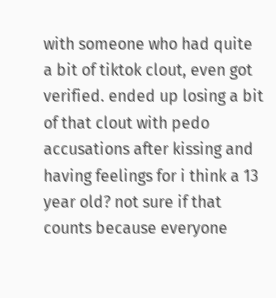with someone who had quite a bit of tiktok clout, even got verified. ended up losing a bit of that clout with pedo accusations after kissing and having feelings for i think a 13 year old? not sure if that counts because everyone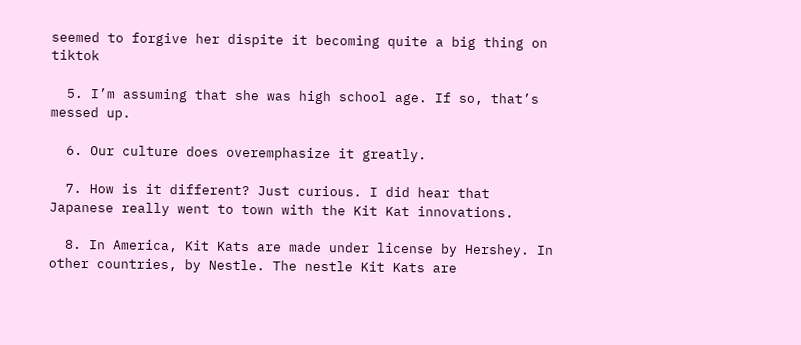seemed to forgive her dispite it becoming quite a big thing on tiktok

  5. I’m assuming that she was high school age. If so, that’s messed up.

  6. Our culture does overemphasize it greatly.

  7. How is it different? Just curious. I did hear that Japanese really went to town with the Kit Kat innovations.

  8. In America, Kit Kats are made under license by Hershey. In other countries, by Nestle. The nestle Kit Kats are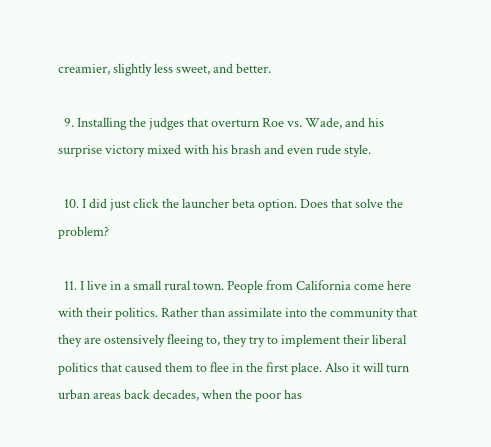creamier, slightly less sweet, and better.

  9. Installing the judges that overturn Roe vs. Wade, and his surprise victory mixed with his brash and even rude style.

  10. I did just click the launcher beta option. Does that solve the problem?

  11. I live in a small rural town. People from California come here with their politics. Rather than assimilate into the community that they are ostensively fleeing to, they try to implement their liberal politics that caused them to flee in the first place. Also it will turn urban areas back decades, when the poor has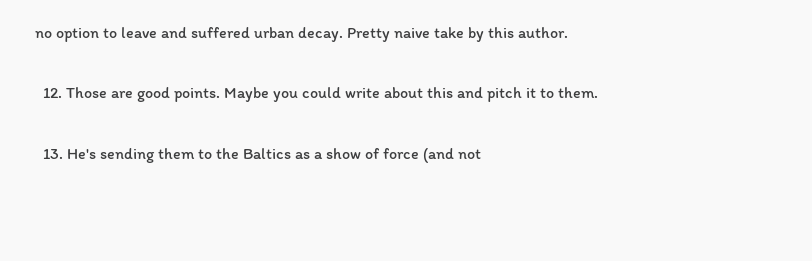no option to leave and suffered urban decay. Pretty naive take by this author.

  12. Those are good points. Maybe you could write about this and pitch it to them.

  13. He's sending them to the Baltics as a show of force (and not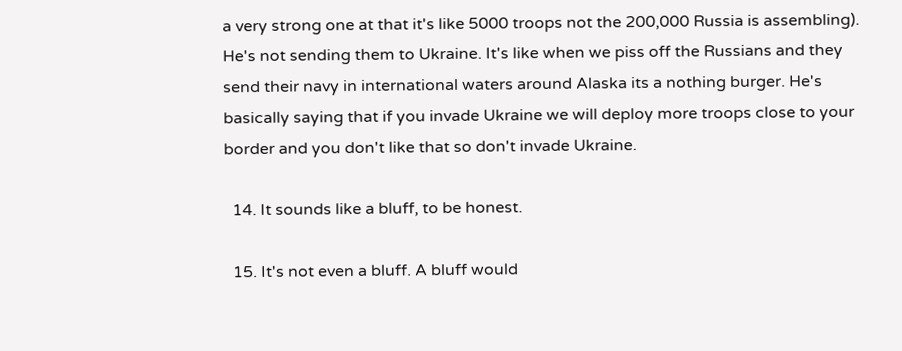a very strong one at that it's like 5000 troops not the 200,000 Russia is assembling). He's not sending them to Ukraine. It's like when we piss off the Russians and they send their navy in international waters around Alaska its a nothing burger. He's basically saying that if you invade Ukraine we will deploy more troops close to your border and you don't like that so don't invade Ukraine.

  14. It sounds like a bluff, to be honest.

  15. It's not even a bluff. A bluff would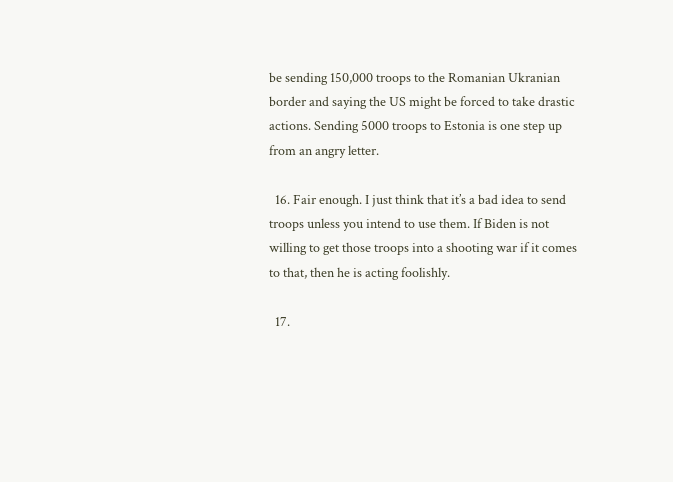be sending 150,000 troops to the Romanian Ukranian border and saying the US might be forced to take drastic actions. Sending 5000 troops to Estonia is one step up from an angry letter.

  16. Fair enough. I just think that it’s a bad idea to send troops unless you intend to use them. If Biden is not willing to get those troops into a shooting war if it comes to that, then he is acting foolishly.

  17.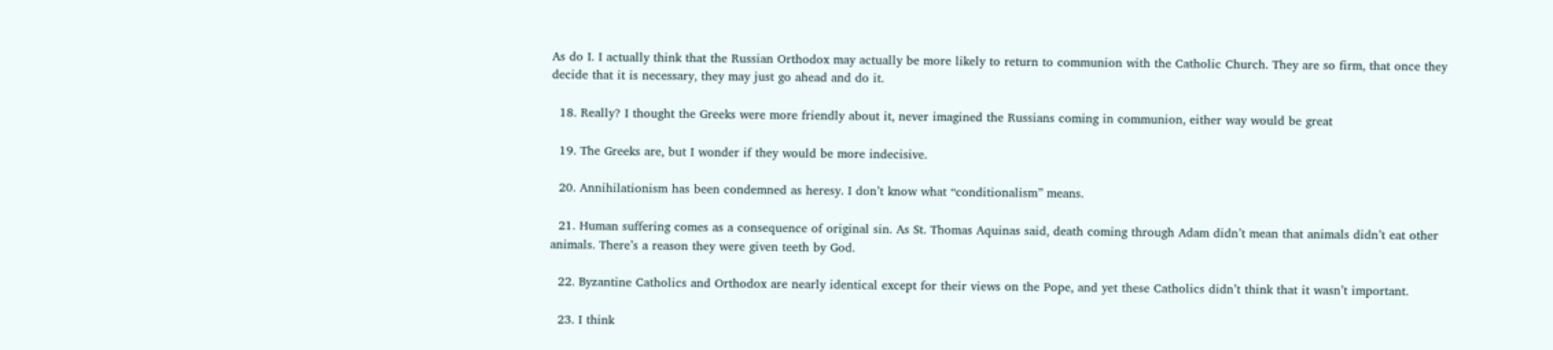As do I. I actually think that the Russian Orthodox may actually be more likely to return to communion with the Catholic Church. They are so firm, that once they decide that it is necessary, they may just go ahead and do it.

  18. Really? I thought the Greeks were more friendly about it, never imagined the Russians coming in communion, either way would be great

  19. The Greeks are, but I wonder if they would be more indecisive.

  20. Annihilationism has been condemned as heresy. I don’t know what “conditionalism” means.

  21. Human suffering comes as a consequence of original sin. As St. Thomas Aquinas said, death coming through Adam didn’t mean that animals didn’t eat other animals. There’s a reason they were given teeth by God.

  22. Byzantine Catholics and Orthodox are nearly identical except for their views on the Pope, and yet these Catholics didn’t think that it wasn’t important.

  23. I think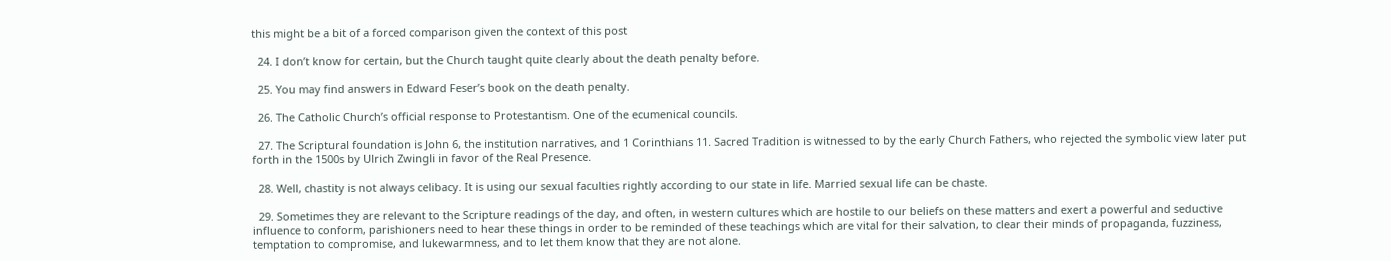this might be a bit of a forced comparison given the context of this post

  24. I don’t know for certain, but the Church taught quite clearly about the death penalty before.

  25. You may find answers in Edward Feser’s book on the death penalty.

  26. The Catholic Church’s official response to Protestantism. One of the ecumenical councils.

  27. The Scriptural foundation is John 6, the institution narratives, and 1 Corinthians 11. Sacred Tradition is witnessed to by the early Church Fathers, who rejected the symbolic view later put forth in the 1500s by Ulrich Zwingli in favor of the Real Presence.

  28. Well, chastity is not always celibacy. It is using our sexual faculties rightly according to our state in life. Married sexual life can be chaste.

  29. Sometimes they are relevant to the Scripture readings of the day, and often, in western cultures which are hostile to our beliefs on these matters and exert a powerful and seductive influence to conform, parishioners need to hear these things in order to be reminded of these teachings which are vital for their salvation, to clear their minds of propaganda, fuzziness, temptation to compromise, and lukewarmness, and to let them know that they are not alone.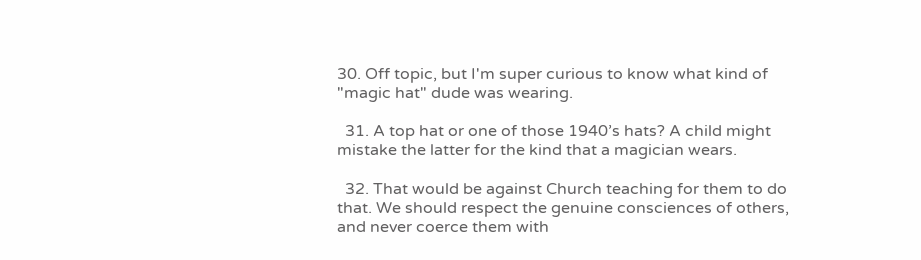30. Off topic, but I'm super curious to know what kind of "magic hat" dude was wearing.

  31. A top hat or one of those 1940’s hats? A child might mistake the latter for the kind that a magician wears.

  32. That would be against Church teaching for them to do that. We should respect the genuine consciences of others, and never coerce them with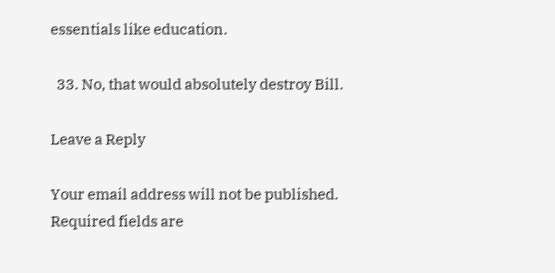essentials like education.

  33. No, that would absolutely destroy Bill.

Leave a Reply

Your email address will not be published. Required fields are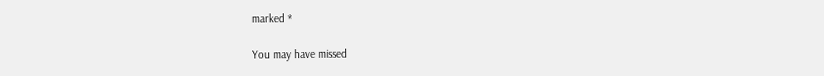marked *

You may have missed